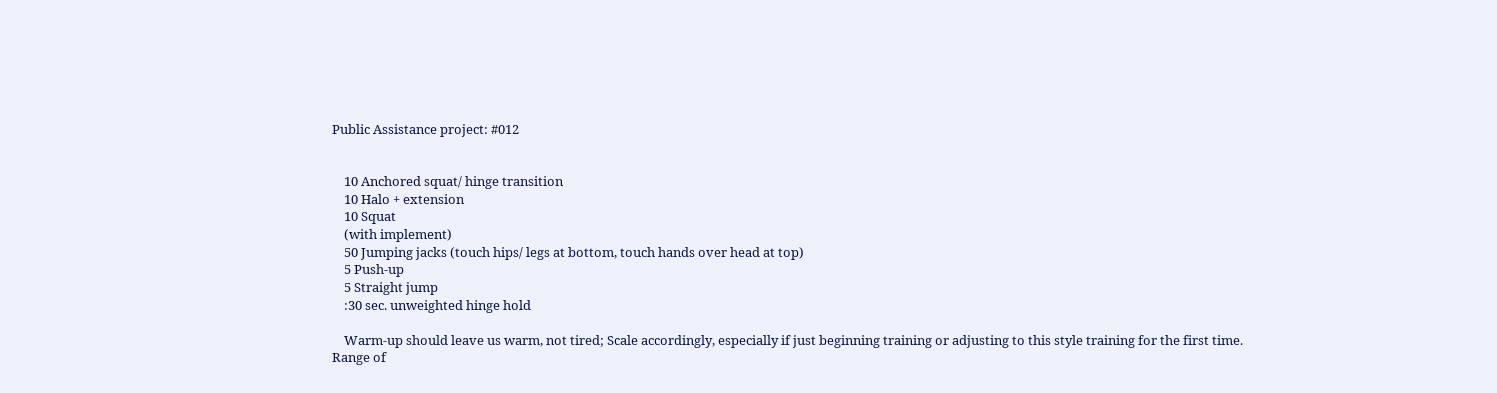Public Assistance project: #012


    10 Anchored squat/ hinge transition
    10 Halo + extension
    10 Squat
    (with implement)
    50 Jumping jacks (touch hips/ legs at bottom, touch hands over head at top)
    5 Push-up
    5 Straight jump
    :30 sec. unweighted hinge hold

    Warm-up should leave us warm, not tired; Scale accordingly, especially if just beginning training or adjusting to this style training for the first time. Range of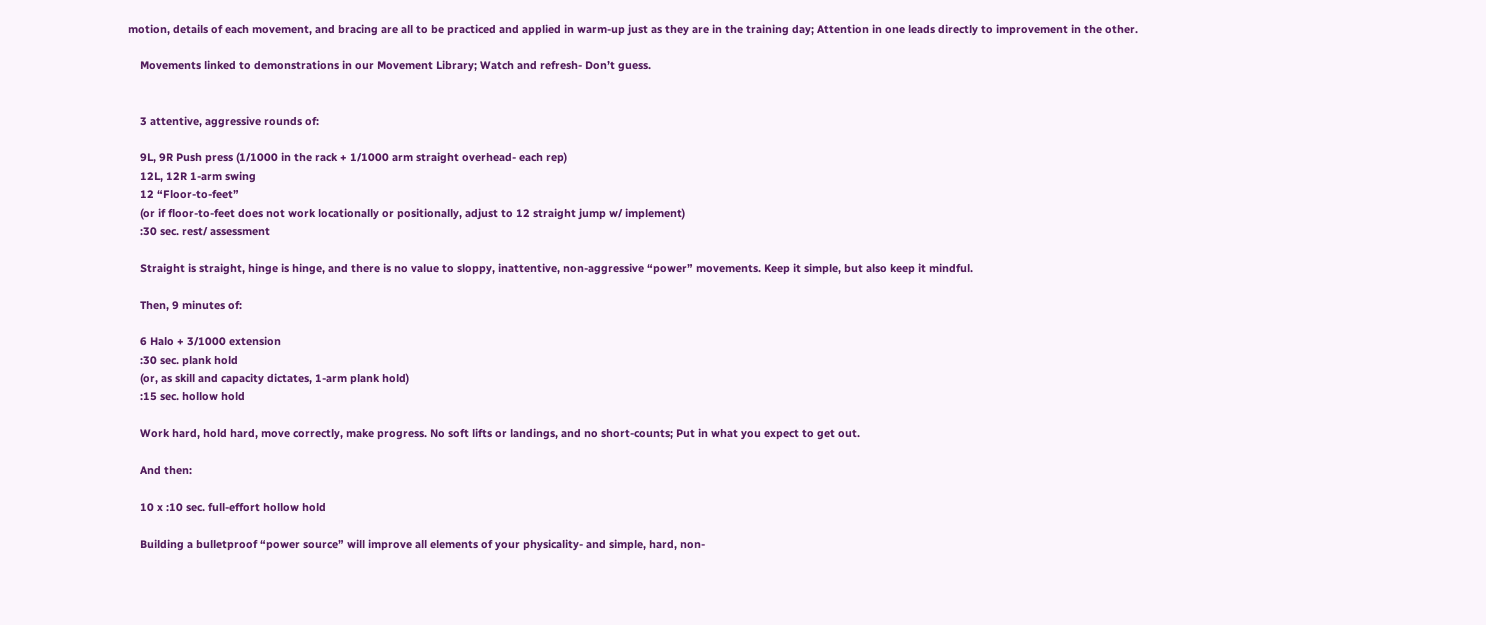motion, details of each movement, and bracing are all to be practiced and applied in warm-up just as they are in the training day; Attention in one leads directly to improvement in the other.

    Movements linked to demonstrations in our Movement Library; Watch and refresh- Don’t guess.


    3 attentive, aggressive rounds of:

    9L, 9R Push press (1/1000 in the rack + 1/1000 arm straight overhead- each rep)
    12L, 12R 1-arm swing
    12 “Floor-to-feet”
    (or if floor-to-feet does not work locationally or positionally, adjust to 12 straight jump w/ implement)
    :30 sec. rest/ assessment

    Straight is straight, hinge is hinge, and there is no value to sloppy, inattentive, non-aggressive “power” movements. Keep it simple, but also keep it mindful.

    Then, 9 minutes of:

    6 Halo + 3/1000 extension
    :30 sec. plank hold
    (or, as skill and capacity dictates, 1-arm plank hold)
    :15 sec. hollow hold

    Work hard, hold hard, move correctly, make progress. No soft lifts or landings, and no short-counts; Put in what you expect to get out.

    And then:

    10 x :10 sec. full-effort hollow hold

    Building a bulletproof “power source” will improve all elements of your physicality- and simple, hard, non-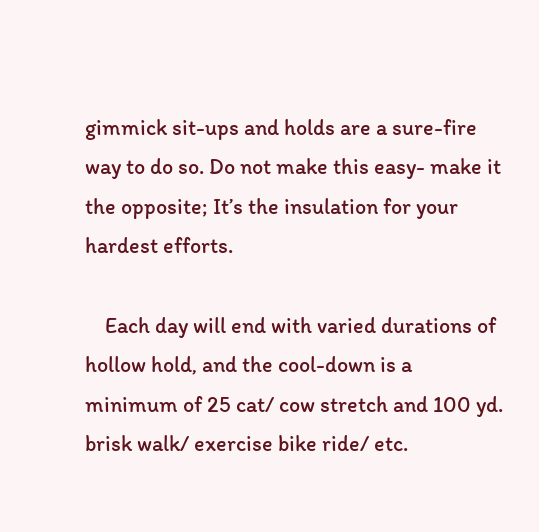gimmick sit-ups and holds are a sure-fire way to do so. Do not make this easy- make it the opposite; It’s the insulation for your hardest efforts.

    Each day will end with varied durations of hollow hold, and the cool-down is a minimum of 25 cat/ cow stretch and 100 yd. brisk walk/ exercise bike ride/ etc.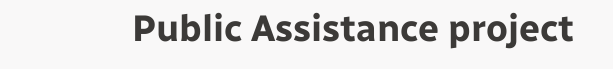Public Assistance project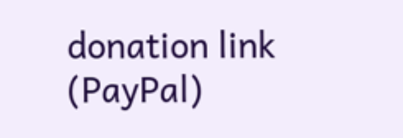donation link (PayPal)